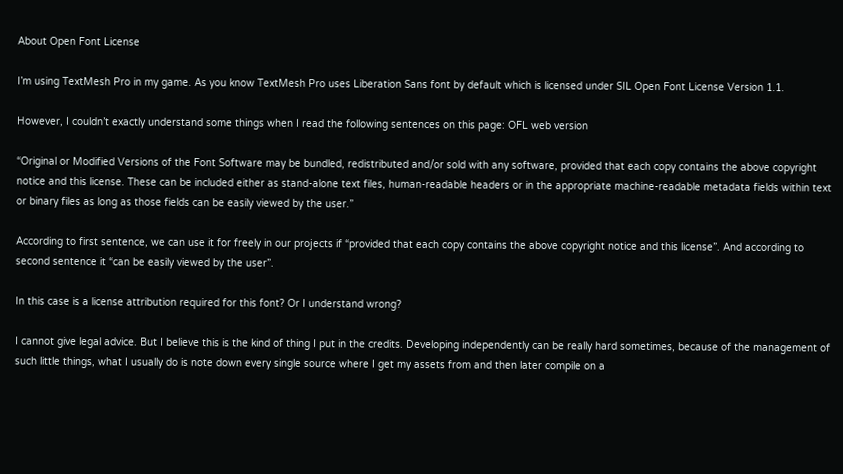About Open Font License

I’m using TextMesh Pro in my game. As you know TextMesh Pro uses Liberation Sans font by default which is licensed under SIL Open Font License Version 1.1.

However, I couldn’t exactly understand some things when I read the following sentences on this page: OFL web version

“Original or Modified Versions of the Font Software may be bundled, redistributed and/or sold with any software, provided that each copy contains the above copyright notice and this license. These can be included either as stand-alone text files, human-readable headers or in the appropriate machine-readable metadata fields within text or binary files as long as those fields can be easily viewed by the user.”

According to first sentence, we can use it for freely in our projects if “provided that each copy contains the above copyright notice and this license”. And according to second sentence it “can be easily viewed by the user”.

In this case is a license attribution required for this font? Or I understand wrong?

I cannot give legal advice. But I believe this is the kind of thing I put in the credits. Developing independently can be really hard sometimes, because of the management of such little things, what I usually do is note down every single source where I get my assets from and then later compile on a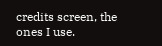credits screen, the ones I use.